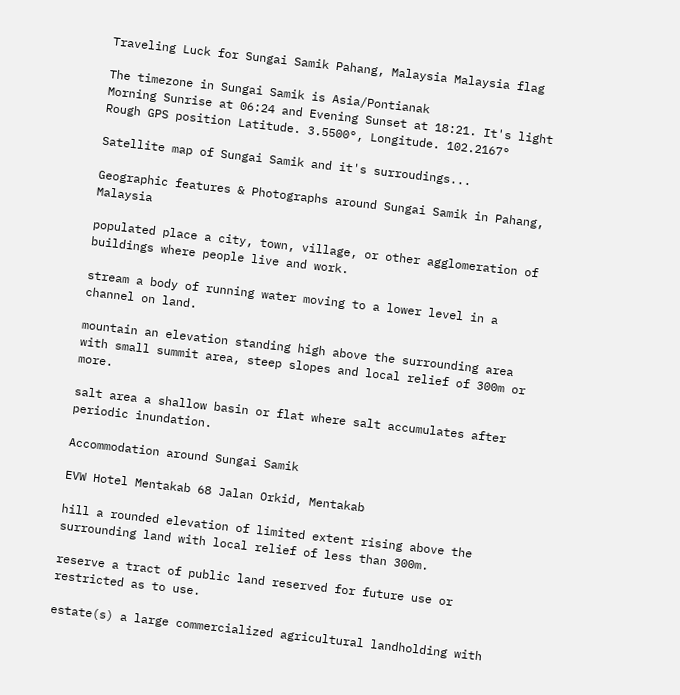Traveling Luck for Sungai Samik Pahang, Malaysia Malaysia flag

The timezone in Sungai Samik is Asia/Pontianak
Morning Sunrise at 06:24 and Evening Sunset at 18:21. It's light
Rough GPS position Latitude. 3.5500°, Longitude. 102.2167°

Satellite map of Sungai Samik and it's surroudings...

Geographic features & Photographs around Sungai Samik in Pahang, Malaysia

populated place a city, town, village, or other agglomeration of buildings where people live and work.

stream a body of running water moving to a lower level in a channel on land.

mountain an elevation standing high above the surrounding area with small summit area, steep slopes and local relief of 300m or more.

salt area a shallow basin or flat where salt accumulates after periodic inundation.

Accommodation around Sungai Samik

EVW Hotel Mentakab 68 Jalan Orkid, Mentakab

hill a rounded elevation of limited extent rising above the surrounding land with local relief of less than 300m.

reserve a tract of public land reserved for future use or restricted as to use.

estate(s) a large commercialized agricultural landholding with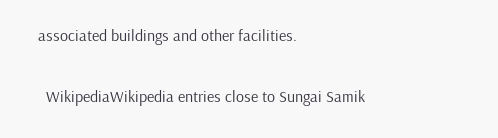associated buildings and other facilities.

  WikipediaWikipedia entries close to Sungai Samik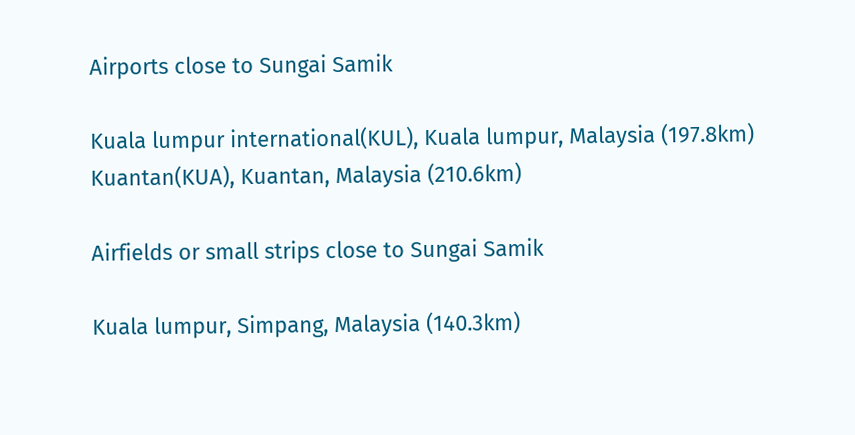Airports close to Sungai Samik

Kuala lumpur international(KUL), Kuala lumpur, Malaysia (197.8km)
Kuantan(KUA), Kuantan, Malaysia (210.6km)

Airfields or small strips close to Sungai Samik

Kuala lumpur, Simpang, Malaysia (140.3km)